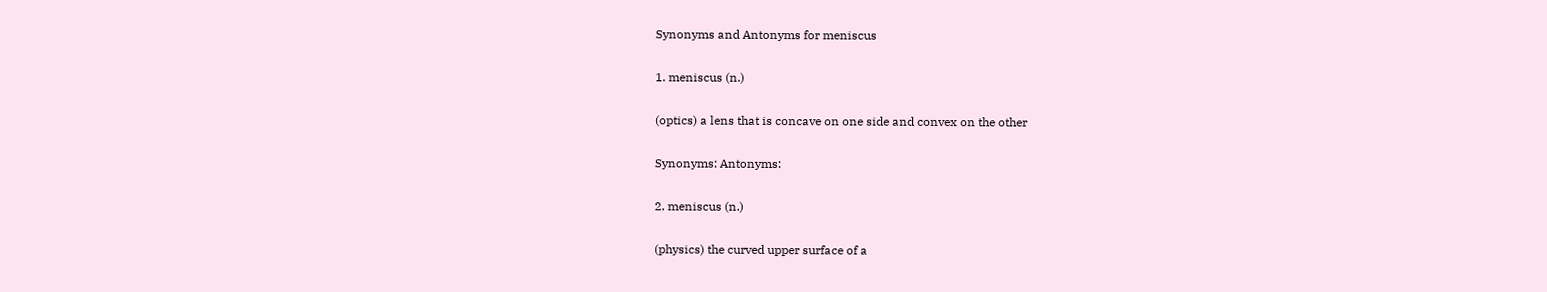Synonyms and Antonyms for meniscus

1. meniscus (n.)

(optics) a lens that is concave on one side and convex on the other

Synonyms: Antonyms:

2. meniscus (n.)

(physics) the curved upper surface of a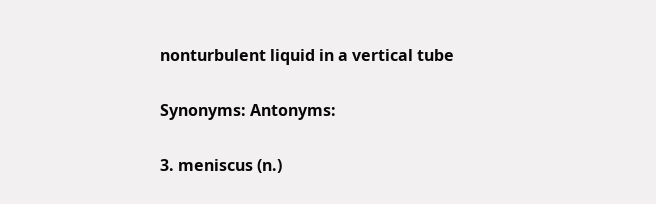nonturbulent liquid in a vertical tube

Synonyms: Antonyms:

3. meniscus (n.)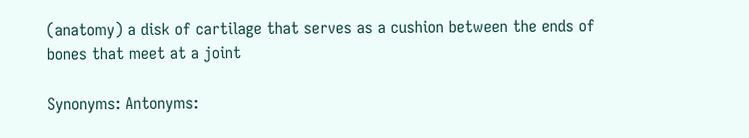(anatomy) a disk of cartilage that serves as a cushion between the ends of bones that meet at a joint

Synonyms: Antonyms: